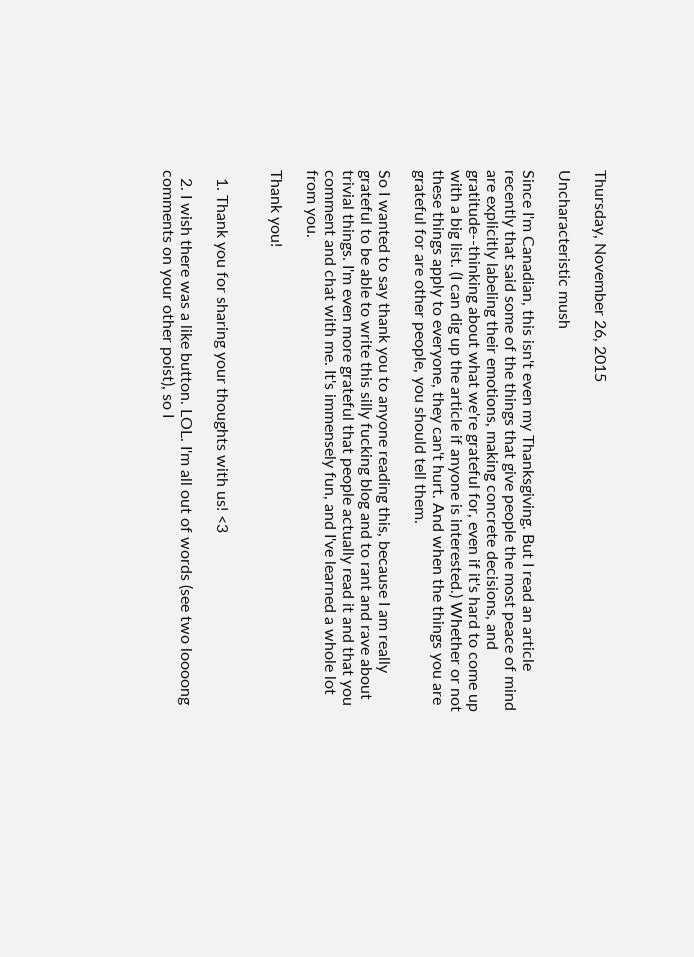Thursday, November 26, 2015

Uncharacteristic mush

Since I'm Canadian, this isn't even my Thanksgiving. But I read an article recently that said some of the things that give people the most peace of mind are explicitly labeling their emotions, making concrete decisions, and gratitude--thinking about what we're grateful for, even if it's hard to come up with a big list. (I can dig up the article if anyone is interested.) Whether or not these things apply to everyone, they can't hurt. And when the things you are grateful for are other people, you should tell them.

So I wanted to say thank you to anyone reading this, because I am really grateful to be able to write this silly fucking blog and to rant and rave about trivial things. I'm even more grateful that people actually read it and that you comment and chat with me. It's immensely fun, and I've learned a whole lot from you.

Thank you!


  1. Thank you for sharing your thoughts with us! <3

  2. I wish there was a like button. LOL. I'm all out of words (see two loooong comments on your other poist), so I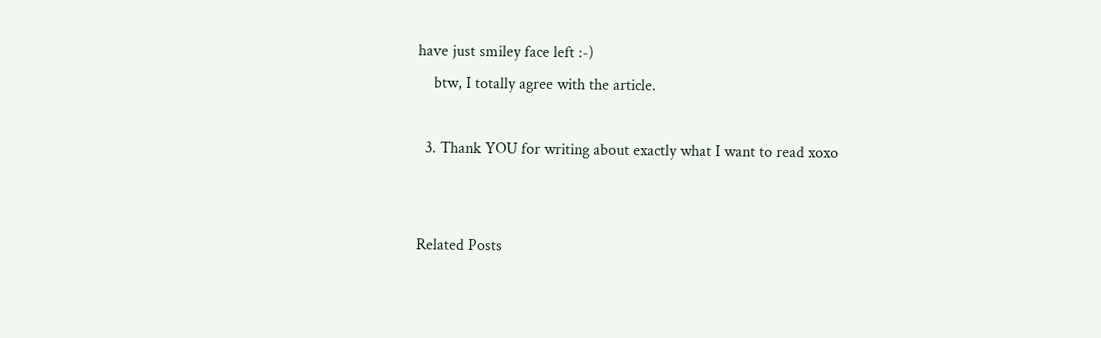have just smiley face left :-)
    btw, I totally agree with the article.

  3. Thank YOU for writing about exactly what I want to read xoxo


Related Posts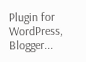Plugin for WordPress, Blogger...